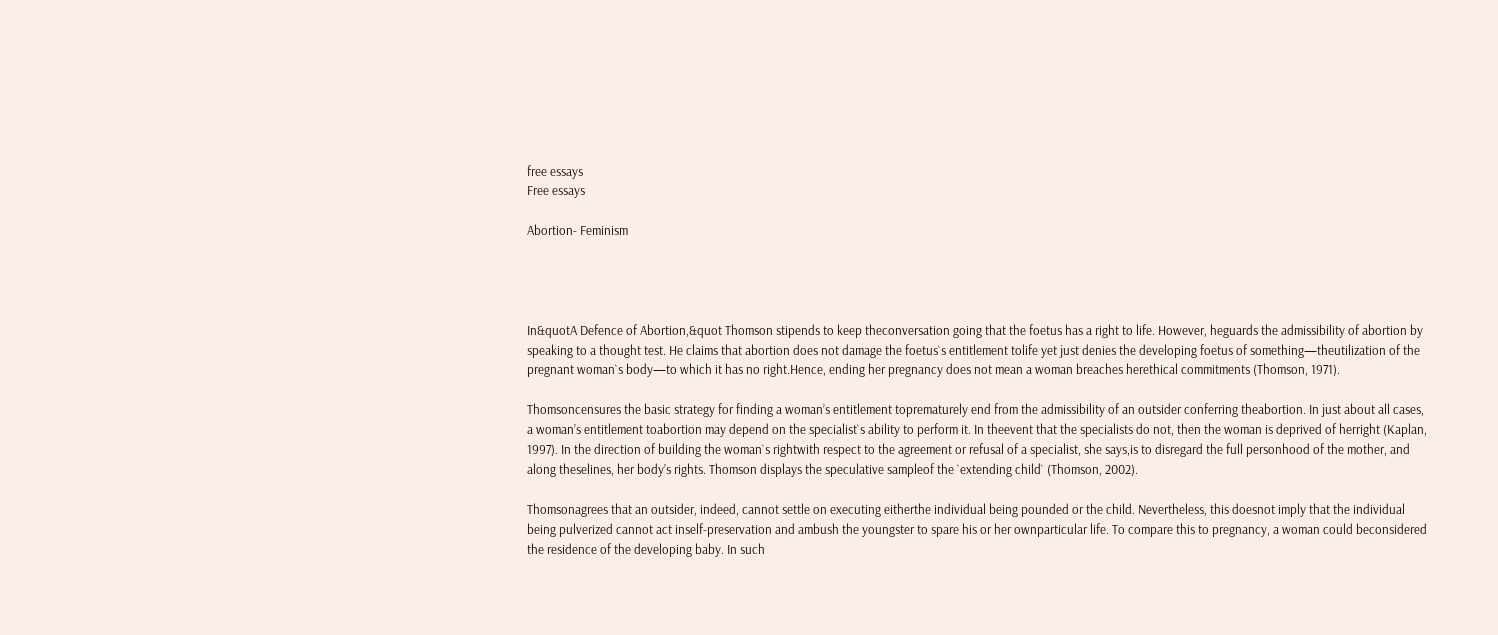free essays
Free essays

Abortion- Feminism




In&quotA Defence of Abortion,&quot Thomson stipends to keep theconversation going that the foetus has a right to life. However, heguards the admissibility of abortion by speaking to a thought test. He claims that abortion does not damage the foetus`s entitlement tolife yet just denies the developing foetus of something—theutilization of the pregnant woman`s body—to which it has no right.Hence, ending her pregnancy does not mean a woman breaches herethical commitments (Thomson, 1971).

Thomsoncensures the basic strategy for finding a woman’s entitlement toprematurely end from the admissibility of an outsider conferring theabortion. In just about all cases, a woman’s entitlement toabortion may depend on the specialist`s ability to perform it. In theevent that the specialists do not, then the woman is deprived of herright (Kaplan, 1997). In the direction of building the woman`s rightwith respect to the agreement or refusal of a specialist, she says,is to disregard the full personhood of the mother, and along theselines, her body’s rights. Thomson displays the speculative sampleof the `extending child` (Thomson, 2002).

Thomsonagrees that an outsider, indeed, cannot settle on executing eitherthe individual being pounded or the child. Nevertheless, this doesnot imply that the individual being pulverized cannot act inself-preservation and ambush the youngster to spare his or her ownparticular life. To compare this to pregnancy, a woman could beconsidered the residence of the developing baby. In such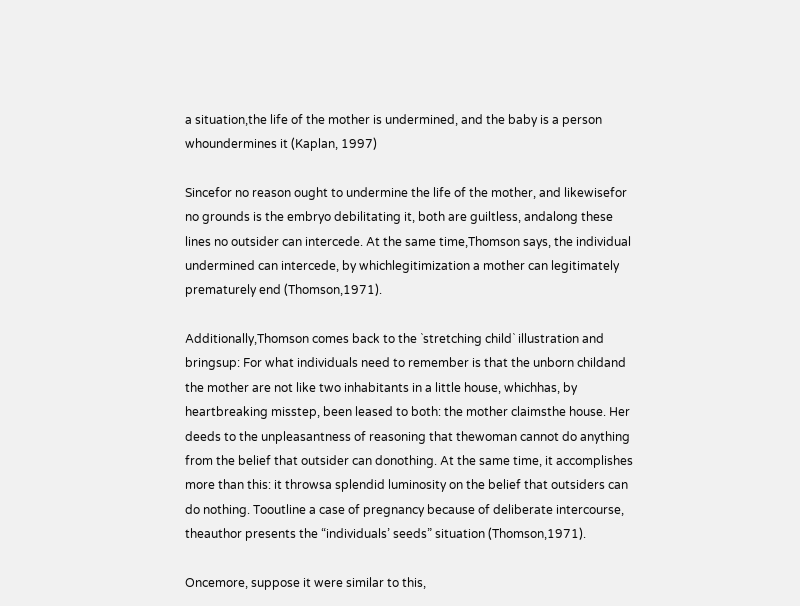a situation,the life of the mother is undermined, and the baby is a person whoundermines it (Kaplan, 1997)

Sincefor no reason ought to undermine the life of the mother, and likewisefor no grounds is the embryo debilitating it, both are guiltless, andalong these lines no outsider can intercede. At the same time,Thomson says, the individual undermined can intercede, by whichlegitimization a mother can legitimately prematurely end (Thomson,1971).

Additionally,Thomson comes back to the `stretching child` illustration and bringsup: For what individuals need to remember is that the unborn childand the mother are not like two inhabitants in a little house, whichhas, by heartbreaking misstep, been leased to both: the mother claimsthe house. Her deeds to the unpleasantness of reasoning that thewoman cannot do anything from the belief that outsider can donothing. At the same time, it accomplishes more than this: it throwsa splendid luminosity on the belief that outsiders can do nothing. Tooutline a case of pregnancy because of deliberate intercourse, theauthor presents the “individuals’ seeds” situation (Thomson,1971).

Oncemore, suppose it were similar to this,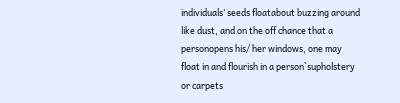individuals’ seeds floatabout buzzing around like dust, and on the off chance that a personopens his/ her windows, one may float in and flourish in a person`supholstery or carpets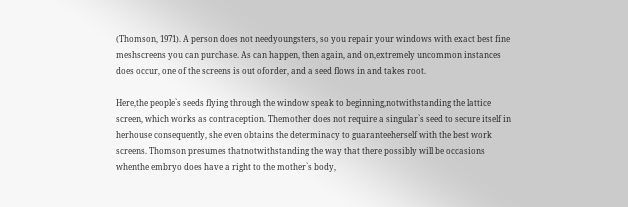(Thomson, 1971). A person does not needyoungsters, so you repair your windows with exact best fine meshscreens you can purchase. As can happen, then again, and on,extremely uncommon instances does occur, one of the screens is out oforder, and a seed flows in and takes root.

Here,the people`s seeds flying through the window speak to beginning,notwithstanding the lattice screen, which works as contraception. Themother does not require a singular`s seed to secure itself in herhouse consequently, she even obtains the determinacy to guaranteeherself with the best work screens. Thomson presumes thatnotwithstanding the way that there possibly will be occasions whenthe embryo does have a right to the mother`s body,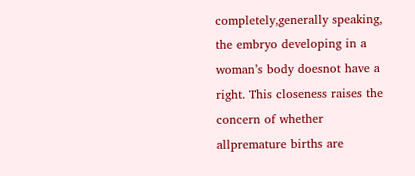completely,generally speaking, the embryo developing in a woman’s body doesnot have a right. This closeness raises the concern of whether allpremature births are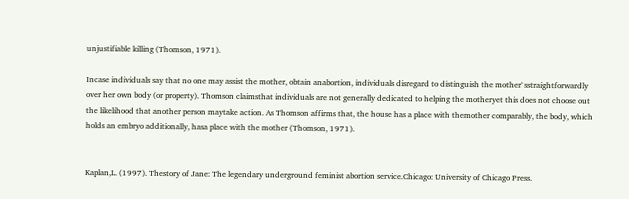unjustifiable killing (Thomson, 1971).

Incase individuals say that no one may assist the mother, obtain anabortion, individuals disregard to distinguish the mother`sstraightforwardly over her own body (or property). Thomson claimsthat individuals are not generally dedicated to helping the motheryet this does not choose out the likelihood that another person maytake action. As Thomson affirms that, the house has a place with themother comparably, the body, which holds an embryo additionally, hasa place with the mother (Thomson, 1971).


Kaplan,L. (1997). Thestory of Jane: The legendary underground feminist abortion service.Chicago: University of Chicago Press.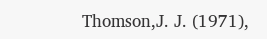Thomson,J. J. (1971),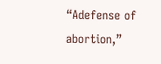“Adefense of abortion,”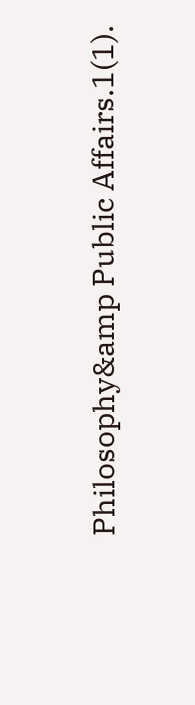Philosophy&amp Public Affairs.1(1).